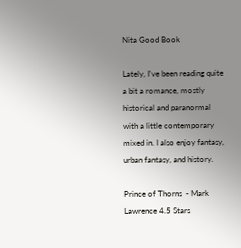Nita Good Book

Lately, I've been reading quite a bit a romance, mostly historical and paranormal with a little contemporary mixed in. I also enjoy fantasy, urban fantasy, and history.

Prince of Thorns  - Mark  Lawrence 4.5 Stars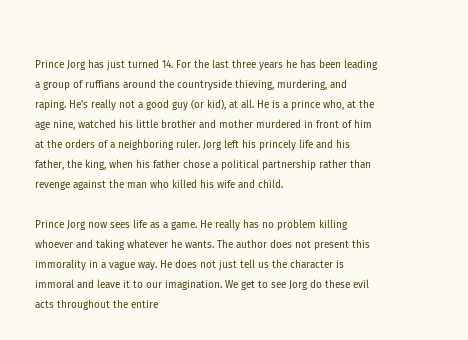Prince Jorg has just turned 14. For the last three years he has been leading a group of ruffians around the countryside thieving, murdering, and raping. He's really not a good guy (or kid), at all. He is a prince who, at the age nine, watched his little brother and mother murdered in front of him at the orders of a neighboring ruler. Jorg left his princely life and his father, the king, when his father chose a political partnership rather than revenge against the man who killed his wife and child.

Prince Jorg now sees life as a game. He really has no problem killing whoever and taking whatever he wants. The author does not present this immorality in a vague way. He does not just tell us the character is immoral and leave it to our imagination. We get to see Jorg do these evil acts throughout the entire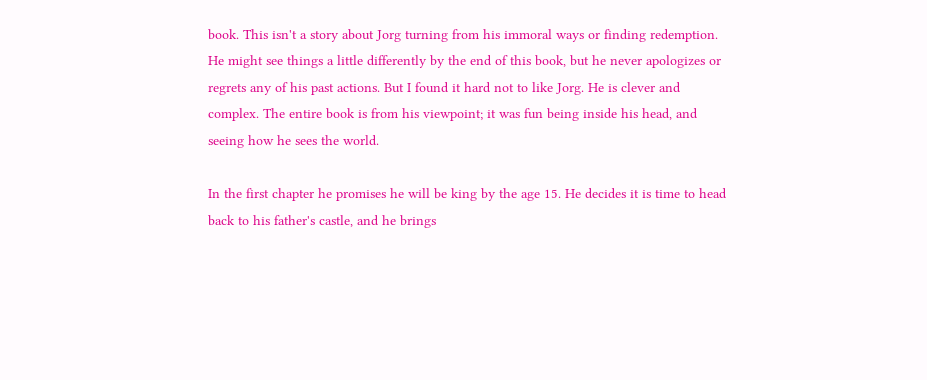book. This isn't a story about Jorg turning from his immoral ways or finding redemption. He might see things a little differently by the end of this book, but he never apologizes or regrets any of his past actions. But I found it hard not to like Jorg. He is clever and complex. The entire book is from his viewpoint; it was fun being inside his head, and seeing how he sees the world.

In the first chapter he promises he will be king by the age 15. He decides it is time to head back to his father's castle, and he brings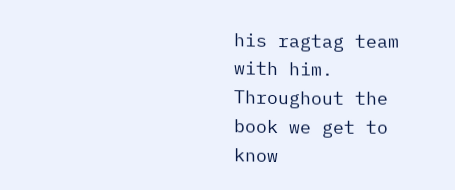his ragtag team with him. Throughout the book we get to know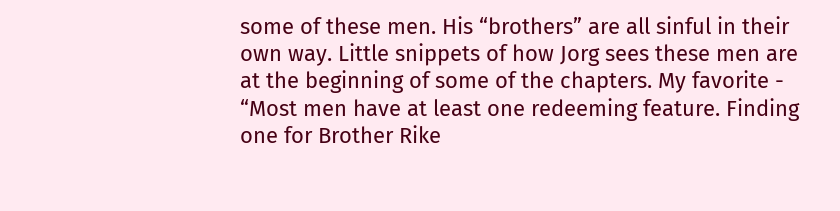some of these men. His “brothers” are all sinful in their own way. Little snippets of how Jorg sees these men are at the beginning of some of the chapters. My favorite - “Most men have at least one redeeming feature. Finding one for Brother Rike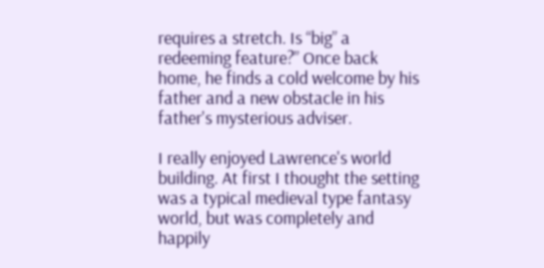requires a stretch. Is “big” a redeeming feature?” Once back home, he finds a cold welcome by his father and a new obstacle in his father's mysterious adviser.

I really enjoyed Lawrence's world building. At first I thought the setting was a typical medieval type fantasy world, but was completely and happily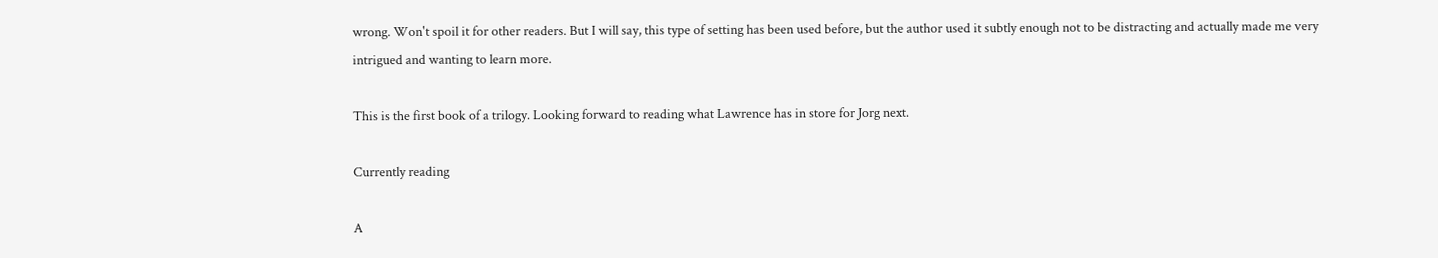wrong. Won't spoil it for other readers. But I will say, this type of setting has been used before, but the author used it subtly enough not to be distracting and actually made me very intrigued and wanting to learn more.

This is the first book of a trilogy. Looking forward to reading what Lawrence has in store for Jorg next.

Currently reading

A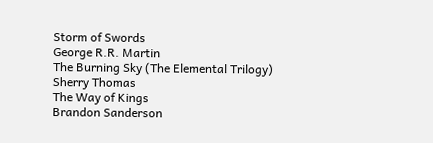Storm of Swords
George R.R. Martin
The Burning Sky (The Elemental Trilogy)
Sherry Thomas
The Way of Kings
Brandon Sanderson